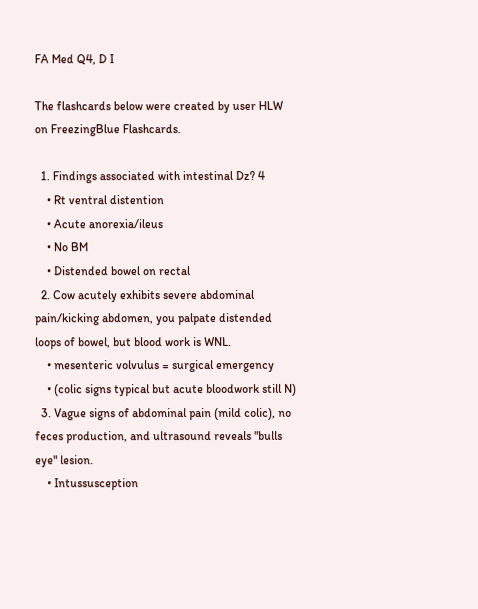FA Med Q4, D I

The flashcards below were created by user HLW on FreezingBlue Flashcards.

  1. Findings associated with intestinal Dz? 4
    • Rt ventral distention
    • Acute anorexia/ileus
    • No BM
    • Distended bowel on rectal
  2. Cow acutely exhibits severe abdominal pain/kicking abdomen, you palpate distended loops of bowel, but blood work is WNL.
    • mesenteric volvulus = surgical emergency
    • (colic signs typical but acute bloodwork still N)
  3. Vague signs of abdominal pain (mild colic), no feces production, and ultrasound reveals "bulls eye" lesion.
    • Intussusception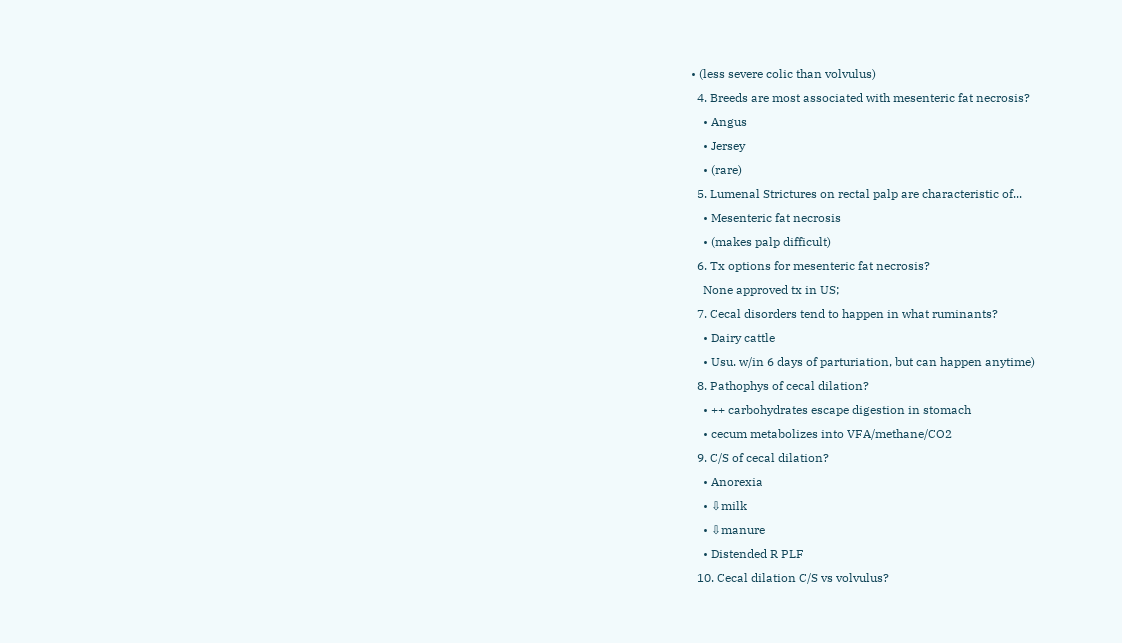• (less severe colic than volvulus)
  4. Breeds are most associated with mesenteric fat necrosis?
    • Angus
    • Jersey
    • (rare)
  5. Lumenal Strictures on rectal palp are characteristic of...
    • Mesenteric fat necrosis
    • (makes palp difficult)
  6. Tx options for mesenteric fat necrosis?
    None approved tx in US;
  7. Cecal disorders tend to happen in what ruminants?
    • Dairy cattle
    • Usu. w/in 6 days of parturiation, but can happen anytime)
  8. Pathophys of cecal dilation?
    • ++ carbohydrates escape digestion in stomach
    • cecum metabolizes into VFA/methane/CO2
  9. C/S of cecal dilation?
    • Anorexia
    • ⇩milk
    • ⇩manure
    • Distended R PLF
  10. Cecal dilation C/S vs volvulus?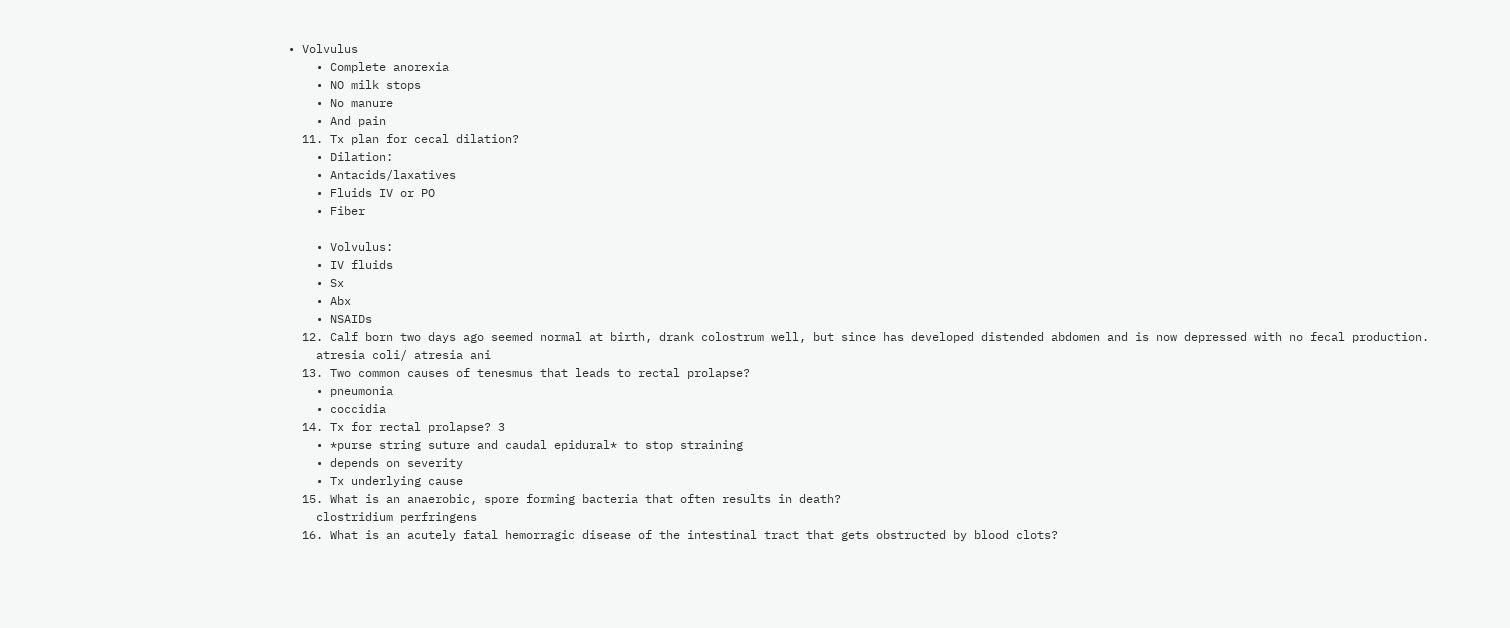• Volvulus
    • Complete anorexia
    • NO milk stops
    • No manure
    • And pain
  11. Tx plan for cecal dilation?
    • Dilation:
    • Antacids/laxatives
    • Fluids IV or PO
    • Fiber

    • Volvulus:
    • IV fluids
    • Sx
    • Abx
    • NSAIDs
  12. Calf born two days ago seemed normal at birth, drank colostrum well, but since has developed distended abdomen and is now depressed with no fecal production.
    atresia coli/ atresia ani
  13. Two common causes of tenesmus that leads to rectal prolapse?
    • pneumonia
    • coccidia
  14. Tx for rectal prolapse? 3
    • *purse string suture and caudal epidural* to stop straining
    • depends on severity
    • Tx underlying cause
  15. What is an anaerobic, spore forming bacteria that often results in death?
    clostridium perfringens
  16. What is an acutely fatal hemorragic disease of the intestinal tract that gets obstructed by blood clots?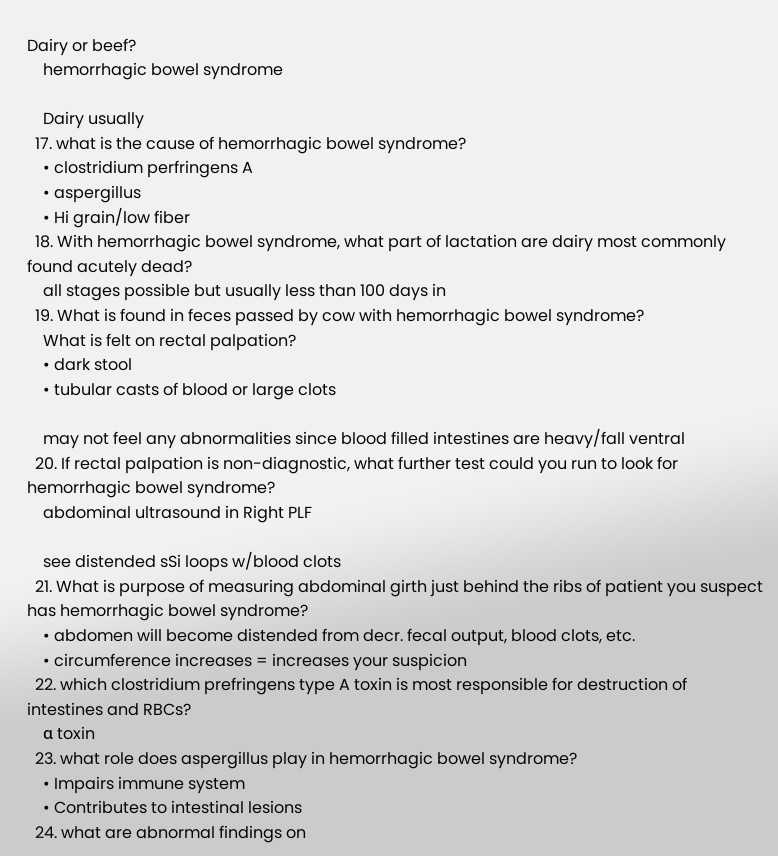Dairy or beef?
    hemorrhagic bowel syndrome

    Dairy usually
  17. what is the cause of hemorrhagic bowel syndrome?
    • clostridium perfringens A
    • aspergillus
    • Hi grain/low fiber
  18. With hemorrhagic bowel syndrome, what part of lactation are dairy most commonly found acutely dead?
    all stages possible but usually less than 100 days in
  19. What is found in feces passed by cow with hemorrhagic bowel syndrome?
    What is felt on rectal palpation?
    • dark stool
    • tubular casts of blood or large clots

    may not feel any abnormalities since blood filled intestines are heavy/fall ventral
  20. If rectal palpation is non-diagnostic, what further test could you run to look for hemorrhagic bowel syndrome?
    abdominal ultrasound in Right PLF

    see distended sSi loops w/blood clots
  21. What is purpose of measuring abdominal girth just behind the ribs of patient you suspect has hemorrhagic bowel syndrome?
    • abdomen will become distended from decr. fecal output, blood clots, etc.
    • circumference increases = increases your suspicion
  22. which clostridium prefringens type A toxin is most responsible for destruction of intestines and RBCs?
    α toxin
  23. what role does aspergillus play in hemorrhagic bowel syndrome?
    • Impairs immune system
    • Contributes to intestinal lesions
  24. what are abnormal findings on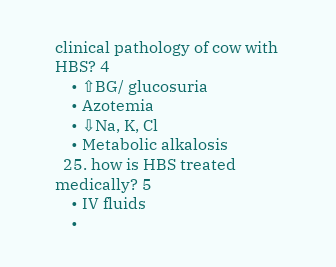clinical pathology of cow with HBS? 4
    • ⇧BG/ glucosuria
    • Azotemia
    • ⇩Na, K, Cl
    • Metabolic alkalosis
  25. how is HBS treated medically? 5
    • IV fluids
    •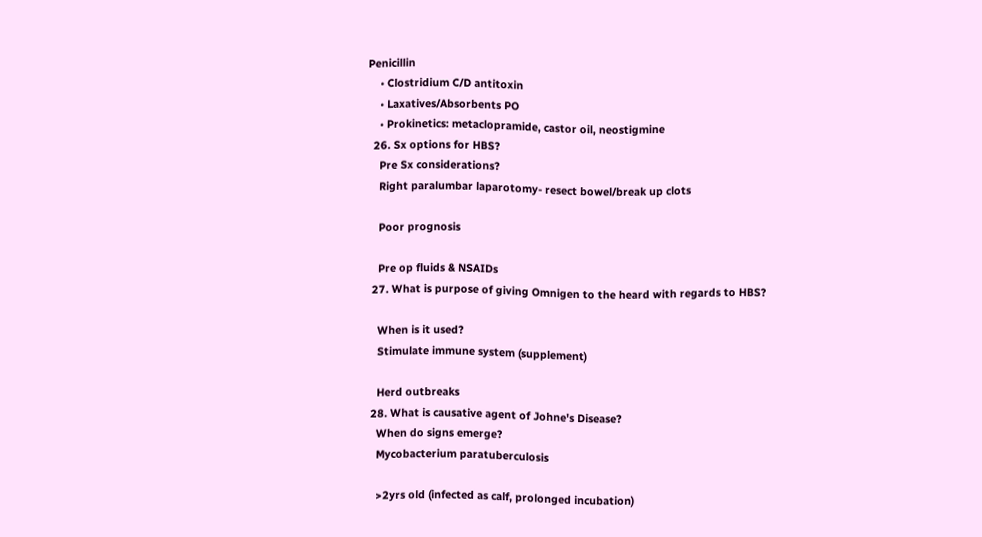Penicillin
    • Clostridium C/D antitoxin
    • Laxatives/Absorbents PO
    • Prokinetics: metaclopramide, castor oil, neostigmine
  26. Sx options for HBS?
    Pre Sx considerations?
    Right paralumbar laparotomy- resect bowel/break up clots

    Poor prognosis

    Pre op fluids & NSAIDs
  27. What is purpose of giving Omnigen to the heard with regards to HBS?

    When is it used?
    Stimulate immune system (supplement)

    Herd outbreaks
  28. What is causative agent of Johne's Disease?
    When do signs emerge?
    Mycobacterium paratuberculosis

    >2yrs old (infected as calf, prolonged incubation)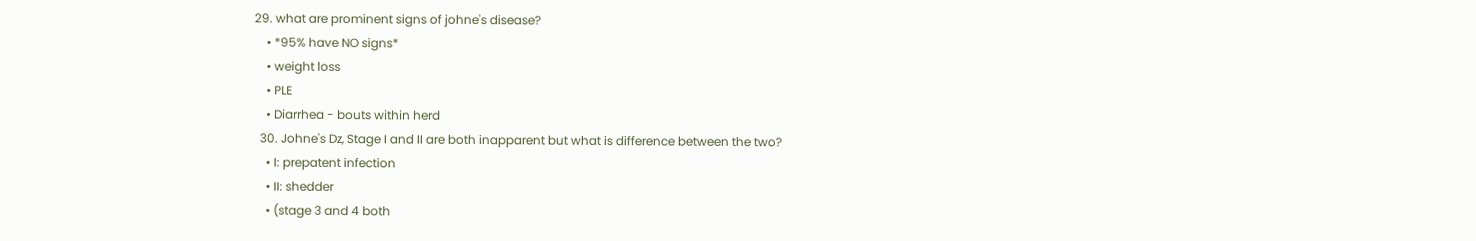29. what are prominent signs of johne's disease?
    • *95% have NO signs*
    • weight loss
    • PLE
    • Diarrhea - bouts within herd
  30. Johne's Dz, Stage I and II are both inapparent but what is difference between the two?
    • I: prepatent infection
    • II: shedder
    • (stage 3 and 4 both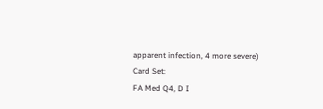apparent infection, 4 more severe)
Card Set:
FA Med Q4, D I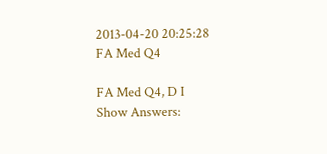2013-04-20 20:25:28
FA Med Q4

FA Med Q4, D I
Show Answers: